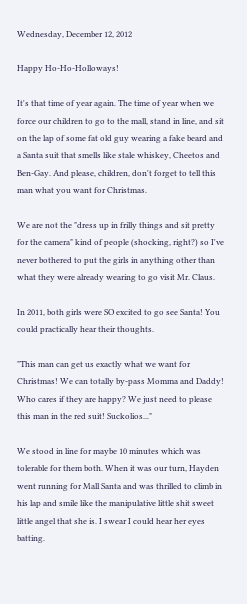Wednesday, December 12, 2012

Happy Ho-Ho-Holloways!

It's that time of year again. The time of year when we force our children to go to the mall, stand in line, and sit on the lap of some fat old guy wearing a fake beard and a Santa suit that smells like stale whiskey, Cheetos and Ben-Gay. And please, children, don't forget to tell this man what you want for Christmas.

We are not the "dress up in frilly things and sit pretty for the camera" kind of people (shocking, right?) so I've never bothered to put the girls in anything other than what they were already wearing to go visit Mr. Claus.

In 2011, both girls were SO excited to go see Santa! You could practically hear their thoughts.

"This man can get us exactly what we want for Christmas! We can totally by-pass Momma and Daddy! Who cares if they are happy? We just need to please this man in the red suit! Suckolios..."

We stood in line for maybe 10 minutes which was tolerable for them both. When it was our turn, Hayden went running for Mall Santa and was thrilled to climb in his lap and smile like the manipulative little shit sweet little angel that she is. I swear I could hear her eyes batting.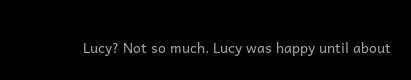Lucy? Not so much. Lucy was happy until about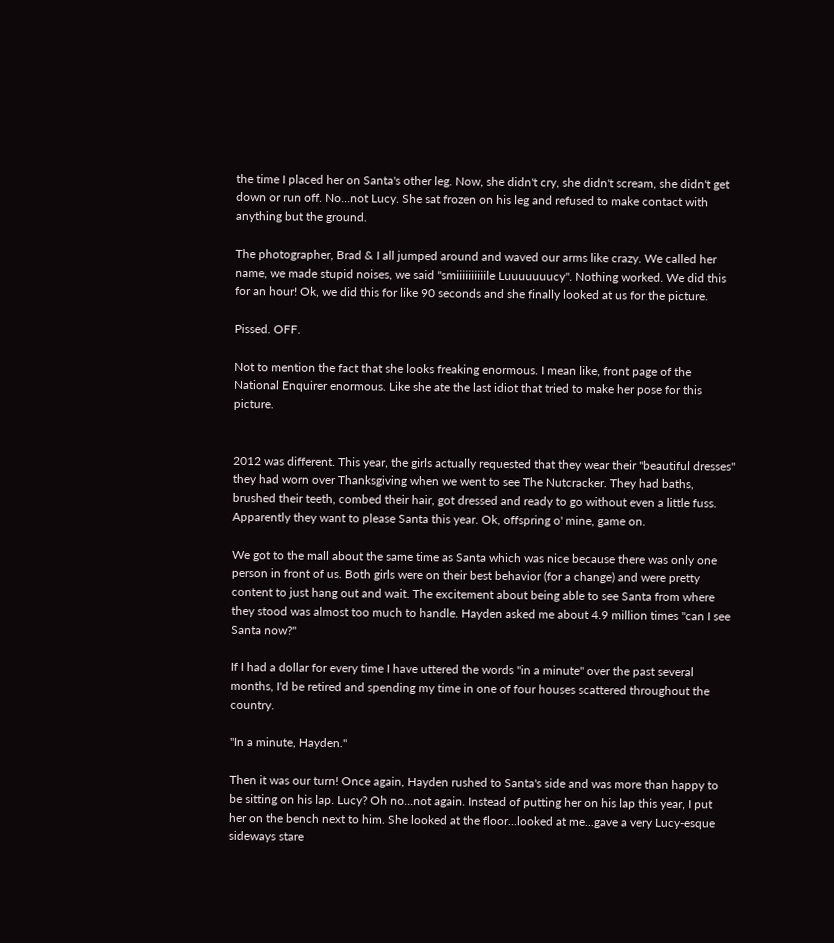the time I placed her on Santa's other leg. Now, she didn't cry, she didn't scream, she didn't get down or run off. No...not Lucy. She sat frozen on his leg and refused to make contact with anything but the ground.

The photographer, Brad & I all jumped around and waved our arms like crazy. We called her name, we made stupid noises, we said "smiiiiiiiiiile Luuuuuuucy". Nothing worked. We did this for an hour! Ok, we did this for like 90 seconds and she finally looked at us for the picture.

Pissed. OFF.

Not to mention the fact that she looks freaking enormous. I mean like, front page of the National Enquirer enormous. Like she ate the last idiot that tried to make her pose for this picture.


2012 was different. This year, the girls actually requested that they wear their "beautiful dresses" they had worn over Thanksgiving when we went to see The Nutcracker. They had baths, brushed their teeth, combed their hair, got dressed and ready to go without even a little fuss. Apparently they want to please Santa this year. Ok, offspring o' mine, game on.

We got to the mall about the same time as Santa which was nice because there was only one person in front of us. Both girls were on their best behavior (for a change) and were pretty content to just hang out and wait. The excitement about being able to see Santa from where they stood was almost too much to handle. Hayden asked me about 4.9 million times "can I see Santa now?"

If I had a dollar for every time I have uttered the words "in a minute" over the past several months, I'd be retired and spending my time in one of four houses scattered throughout the country.

"In a minute, Hayden."

Then it was our turn! Once again, Hayden rushed to Santa's side and was more than happy to be sitting on his lap. Lucy? Oh no...not again. Instead of putting her on his lap this year, I put her on the bench next to him. She looked at the floor...looked at me...gave a very Lucy-esque sideways stare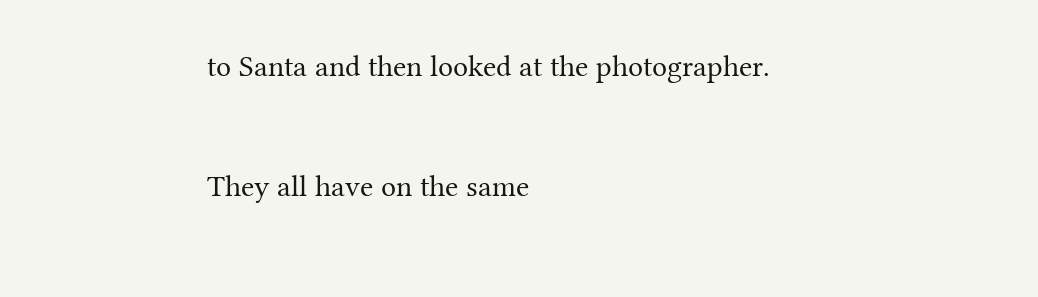to Santa and then looked at the photographer.

They all have on the same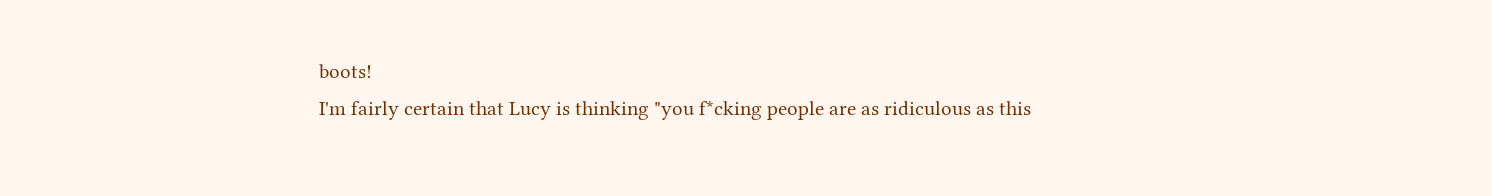boots!
I'm fairly certain that Lucy is thinking "you f*cking people are as ridiculous as this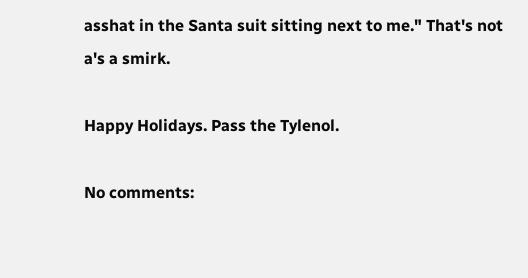asshat in the Santa suit sitting next to me." That's not a's a smirk.

Happy Holidays. Pass the Tylenol.

No comments: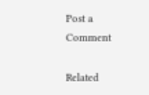Post a Comment

Related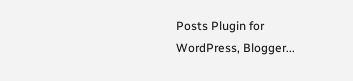Posts Plugin for WordPress, Blogger...